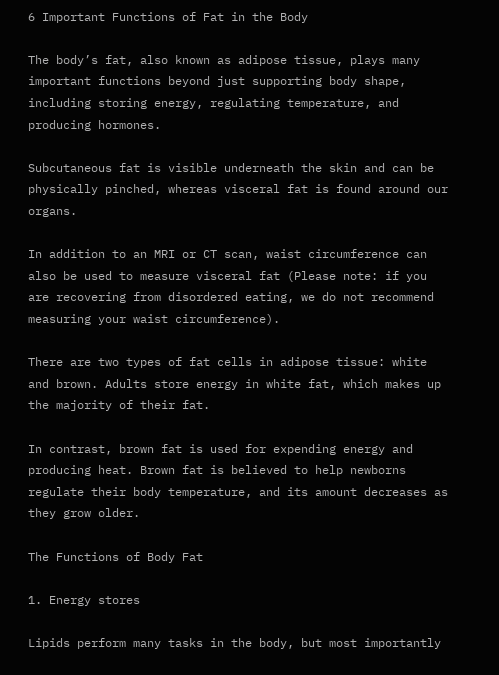6 Important Functions of Fat in the Body

The body’s fat, also known as adipose tissue, plays many important functions beyond just supporting body shape, including storing energy, regulating temperature, and producing hormones.

Subcutaneous fat is visible underneath the skin and can be physically pinched, whereas visceral fat is found around our organs.

In addition to an MRI or CT scan, waist circumference can also be used to measure visceral fat (Please note: if you are recovering from disordered eating, we do not recommend measuring your waist circumference).

There are two types of fat cells in adipose tissue: white and brown. Adults store energy in white fat, which makes up the majority of their fat.

In contrast, brown fat is used for expending energy and producing heat. Brown fat is believed to help newborns regulate their body temperature, and its amount decreases as they grow older.

The Functions of Body Fat

1. Energy stores

Lipids perform many tasks in the body, but most importantly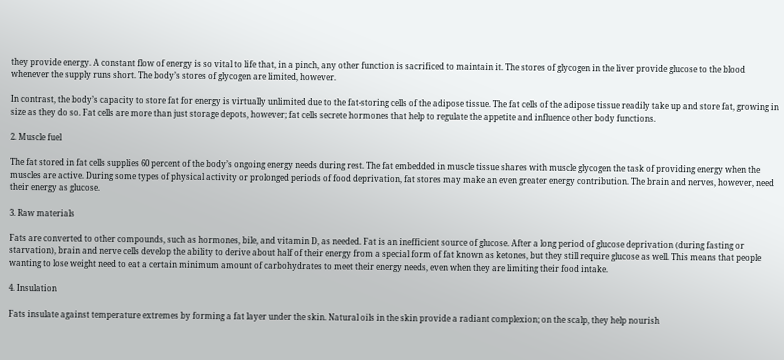they provide energy. A constant flow of energy is so vital to life that, in a pinch, any other function is sacrificed to maintain it. The stores of glycogen in the liver provide glucose to the blood whenever the supply runs short. The body’s stores of glycogen are limited, however.

In contrast, the body’s capacity to store fat for energy is virtually unlimited due to the fat-storing cells of the adipose tissue. The fat cells of the adipose tissue readily take up and store fat, growing in size as they do so. Fat cells are more than just storage depots, however; fat cells secrete hormones that help to regulate the appetite and influence other body functions.

2. Muscle fuel

The fat stored in fat cells supplies 60 percent of the body’s ongoing energy needs during rest. The fat embedded in muscle tissue shares with muscle glycogen the task of providing energy when the muscles are active. During some types of physical activity or prolonged periods of food deprivation, fat stores may make an even greater energy contribution. The brain and nerves, however, need their energy as glucose.

3. Raw materials

Fats are converted to other compounds, such as hormones, bile, and vitamin D, as needed. Fat is an inefficient source of glucose. After a long period of glucose deprivation (during fasting or starvation), brain and nerve cells develop the ability to derive about half of their energy from a special form of fat known as ketones, but they still require glucose as well. This means that people wanting to lose weight need to eat a certain minimum amount of carbohydrates to meet their energy needs, even when they are limiting their food intake.

4. Insulation

Fats insulate against temperature extremes by forming a fat layer under the skin. Natural oils in the skin provide a radiant complexion; on the scalp, they help nourish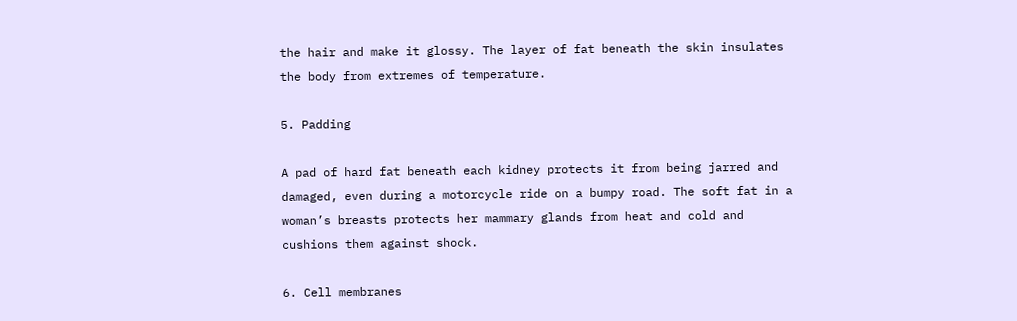the hair and make it glossy. The layer of fat beneath the skin insulates the body from extremes of temperature.

5. Padding

A pad of hard fat beneath each kidney protects it from being jarred and damaged, even during a motorcycle ride on a bumpy road. The soft fat in a woman’s breasts protects her mammary glands from heat and cold and cushions them against shock.

6. Cell membranes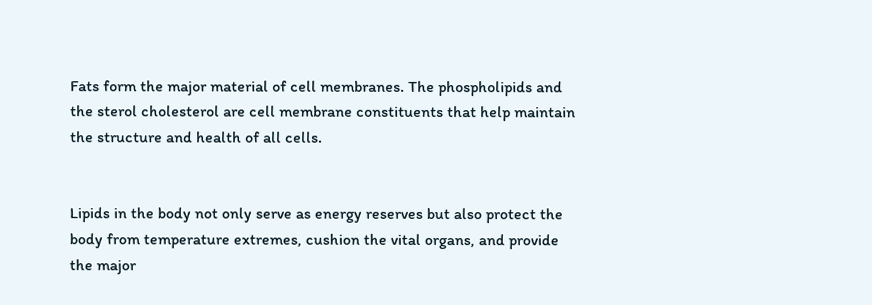Fats form the major material of cell membranes. The phospholipids and the sterol cholesterol are cell membrane constituents that help maintain the structure and health of all cells.


Lipids in the body not only serve as energy reserves but also protect the body from temperature extremes, cushion the vital organs, and provide the major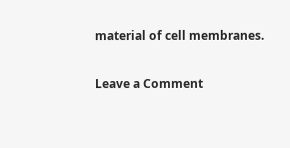material of cell membranes.

Leave a Comment